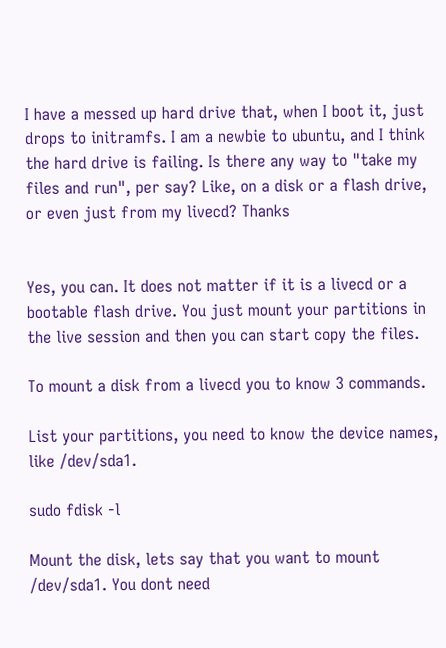I have a messed up hard drive that, when I boot it, just drops to initramfs. I am a newbie to ubuntu, and I think the hard drive is failing. Is there any way to "take my files and run", per say? Like, on a disk or a flash drive, or even just from my livecd? Thanks


Yes, you can. It does not matter if it is a livecd or a bootable flash drive. You just mount your partitions in the live session and then you can start copy the files.

To mount a disk from a livecd you to know 3 commands.

List your partitions, you need to know the device names, like /dev/sda1.

sudo fdisk -l

Mount the disk, lets say that you want to mount /dev/sda1. You dont need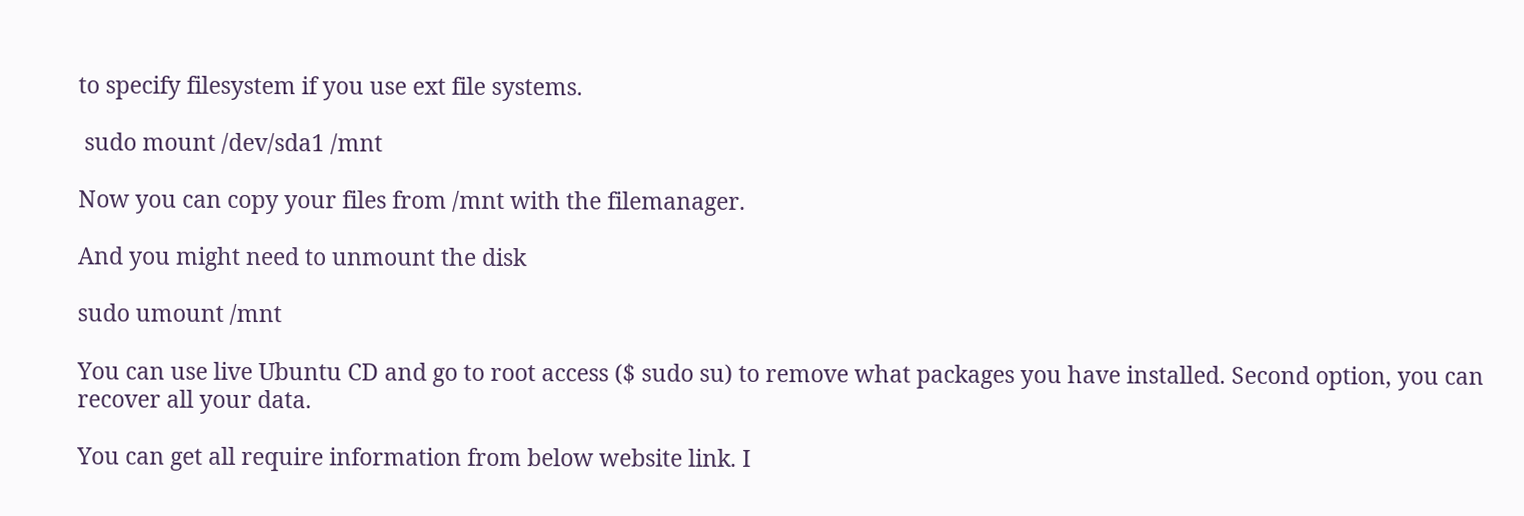to specify filesystem if you use ext file systems.

 sudo mount /dev/sda1 /mnt

Now you can copy your files from /mnt with the filemanager.

And you might need to unmount the disk

sudo umount /mnt

You can use live Ubuntu CD and go to root access ($ sudo su) to remove what packages you have installed. Second option, you can recover all your data.

You can get all require information from below website link. I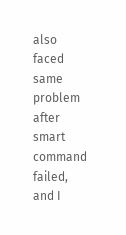also faced same problem after smart command failed, and I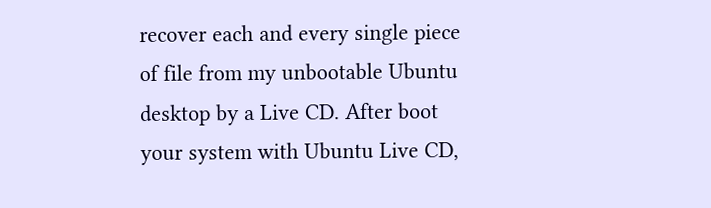recover each and every single piece of file from my unbootable Ubuntu desktop by a Live CD. After boot your system with Ubuntu Live CD,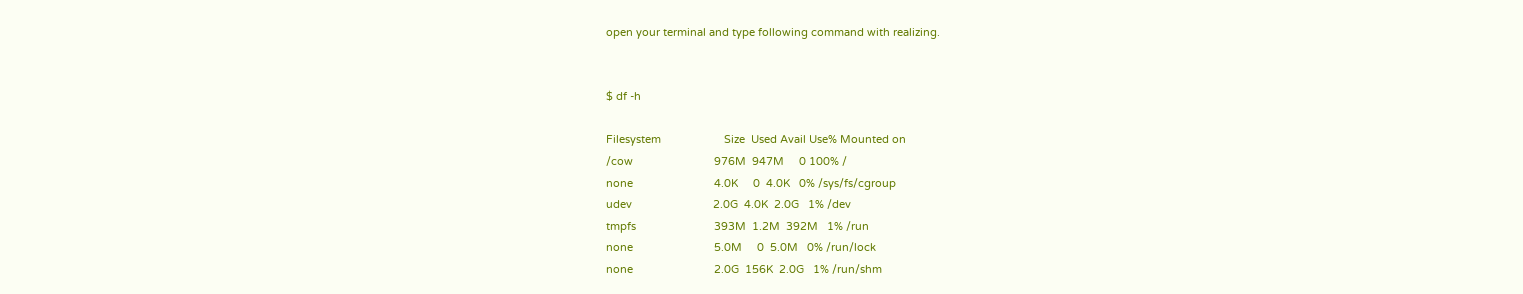open your terminal and type following command with realizing.


$ df -h

Filesystem                     Size  Used Avail Use% Mounted on
/cow                           976M  947M     0 100% /
none                           4.0K     0  4.0K   0% /sys/fs/cgroup
udev                           2.0G  4.0K  2.0G   1% /dev
tmpfs                          393M  1.2M  392M   1% /run
none                           5.0M     0  5.0M   0% /run/lock
none                           2.0G  156K  2.0G   1% /run/shm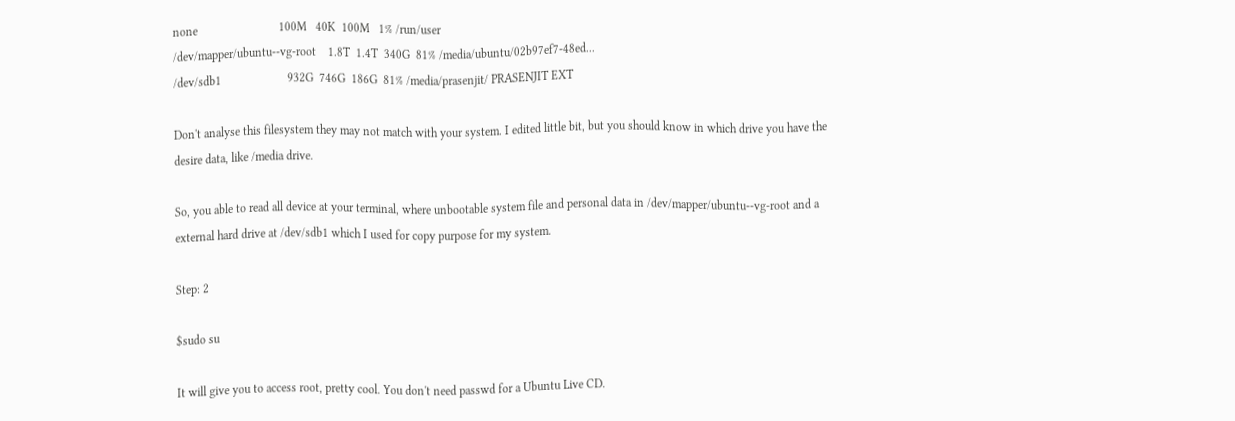none                           100M   40K  100M   1% /run/user
/dev/mapper/ubuntu--vg-root    1.8T  1.4T  340G  81% /media/ubuntu/02b97ef7-48ed...
/dev/sdb1                      932G  746G  186G  81% /media/prasenjit/ PRASENJIT EXT

Don't analyse this filesystem they may not match with your system. I edited little bit, but you should know in which drive you have the desire data, like /media drive.

So, you able to read all device at your terminal, where unbootable system file and personal data in /dev/mapper/ubuntu--vg-root and a external hard drive at /dev/sdb1 which I used for copy purpose for my system.

Step: 2

$sudo su

It will give you to access root, pretty cool. You don't need passwd for a Ubuntu Live CD.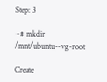Step: 3

~# mkdir /mnt/ubuntu--vg-root

Create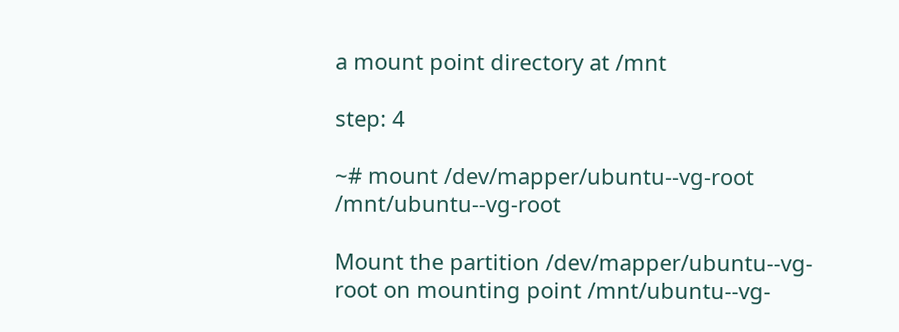a mount point directory at /mnt

step: 4

~# mount /dev/mapper/ubuntu--vg-root /mnt/ubuntu--vg-root

Mount the partition /dev/mapper/ubuntu--vg-root on mounting point /mnt/ubuntu--vg-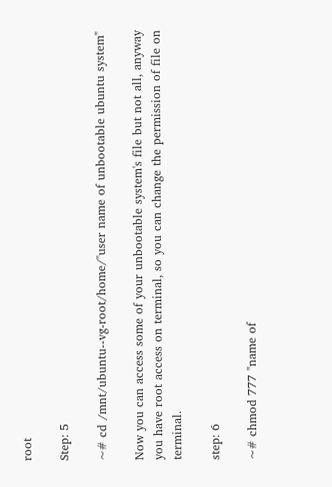root

Step: 5

~# cd /mnt/ubuntu--vg-root/home/"user name of unbootable ubuntu system"

Now you can access some of your unbootable system's file but not all, anyway you have root access on terminal, so you can change the permission of file on terminal.

step: 6

~# chmod 777 "name of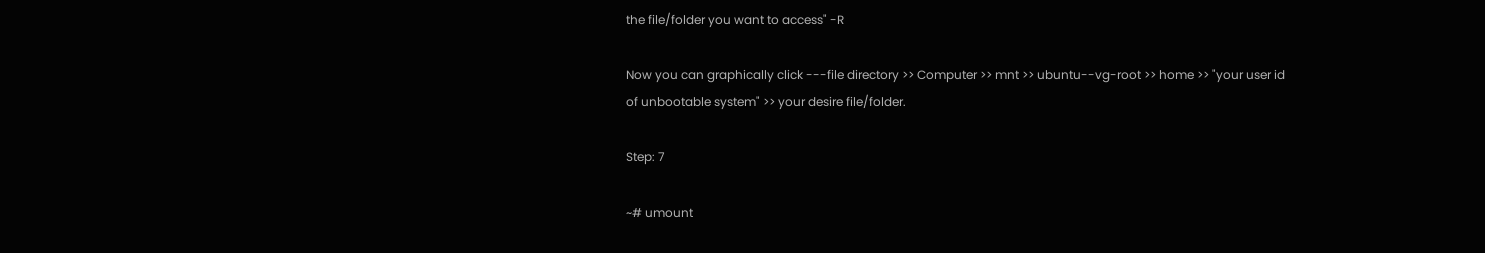the file/folder you want to access" -R

Now you can graphically click ---file directory >> Computer >> mnt >> ubuntu--vg-root >> home >> "your user id of unbootable system" >> your desire file/folder.

Step: 7

~# umount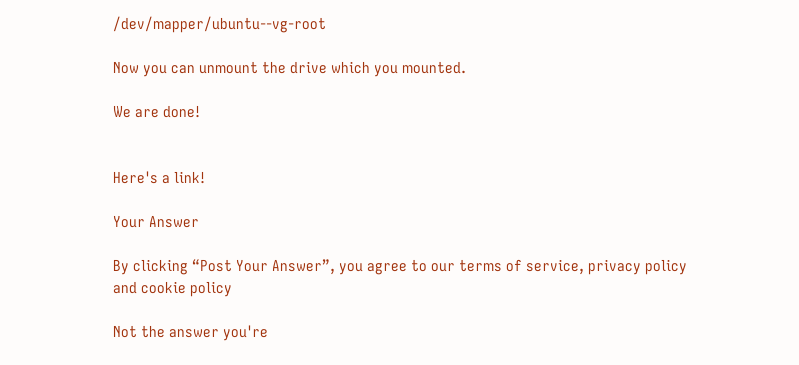/dev/mapper/ubuntu--vg-root

Now you can unmount the drive which you mounted.

We are done!


Here's a link!

Your Answer

By clicking “Post Your Answer”, you agree to our terms of service, privacy policy and cookie policy

Not the answer you're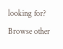looking for? Browse other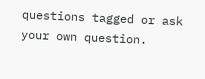questions tagged or ask your own question.